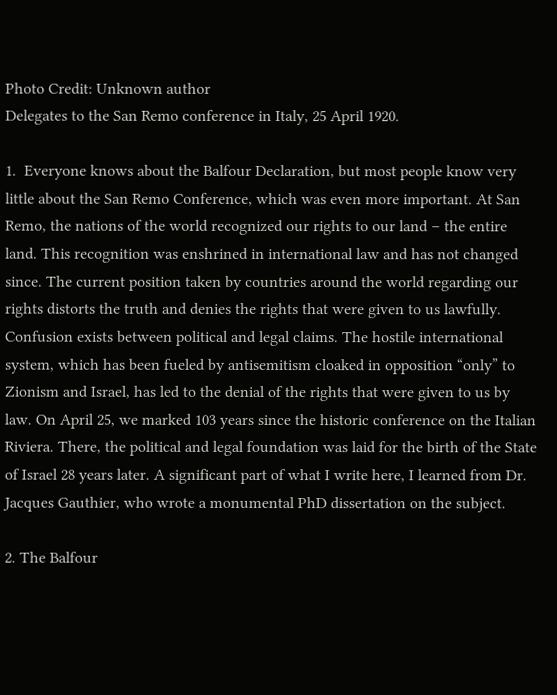Photo Credit: Unknown author
Delegates to the San Remo conference in Italy, 25 April 1920.

1.  Everyone knows about the Balfour Declaration, but most people know very little about the San Remo Conference, which was even more important. At San Remo, the nations of the world recognized our rights to our land – the entire land. This recognition was enshrined in international law and has not changed since. The current position taken by countries around the world regarding our rights distorts the truth and denies the rights that were given to us lawfully. Confusion exists between political and legal claims. The hostile international system, which has been fueled by antisemitism cloaked in opposition “only” to Zionism and Israel, has led to the denial of the rights that were given to us by law. On April 25, we marked 103 years since the historic conference on the Italian Riviera. There, the political and legal foundation was laid for the birth of the State of Israel 28 years later. A significant part of what I write here, I learned from Dr. Jacques Gauthier, who wrote a monumental PhD dissertation on the subject.

2. The Balfour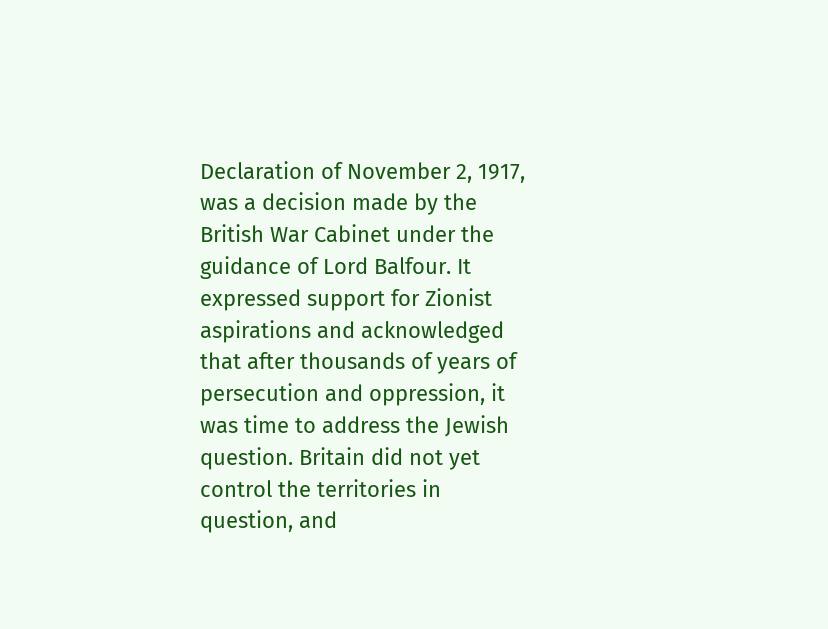Declaration of November 2, 1917, was a decision made by the British War Cabinet under the guidance of Lord Balfour. It expressed support for Zionist aspirations and acknowledged that after thousands of years of persecution and oppression, it was time to address the Jewish question. Britain did not yet control the territories in question, and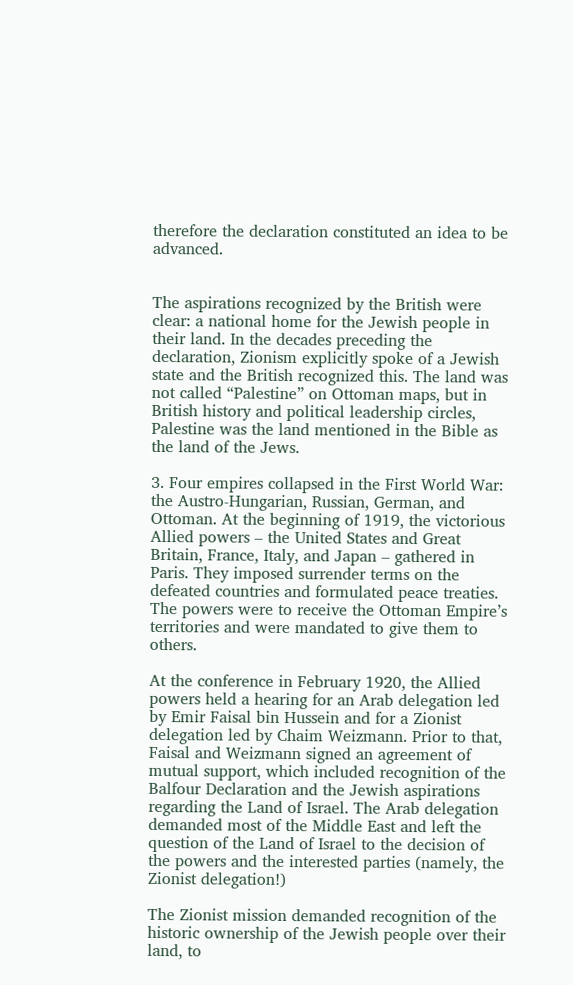therefore the declaration constituted an idea to be advanced.


The aspirations recognized by the British were clear: a national home for the Jewish people in their land. In the decades preceding the declaration, Zionism explicitly spoke of a Jewish state and the British recognized this. The land was not called “Palestine” on Ottoman maps, but in British history and political leadership circles, Palestine was the land mentioned in the Bible as the land of the Jews.

3. Four empires collapsed in the First World War: the Austro-Hungarian, Russian, German, and Ottoman. At the beginning of 1919, the victorious Allied powers – the United States and Great Britain, France, Italy, and Japan – gathered in Paris. They imposed surrender terms on the defeated countries and formulated peace treaties. The powers were to receive the Ottoman Empire’s territories and were mandated to give them to others.

At the conference in February 1920, the Allied powers held a hearing for an Arab delegation led by Emir Faisal bin Hussein and for a Zionist delegation led by Chaim Weizmann. Prior to that, Faisal and Weizmann signed an agreement of mutual support, which included recognition of the Balfour Declaration and the Jewish aspirations regarding the Land of Israel. The Arab delegation demanded most of the Middle East and left the question of the Land of Israel to the decision of the powers and the interested parties (namely, the Zionist delegation!)

The Zionist mission demanded recognition of the historic ownership of the Jewish people over their land, to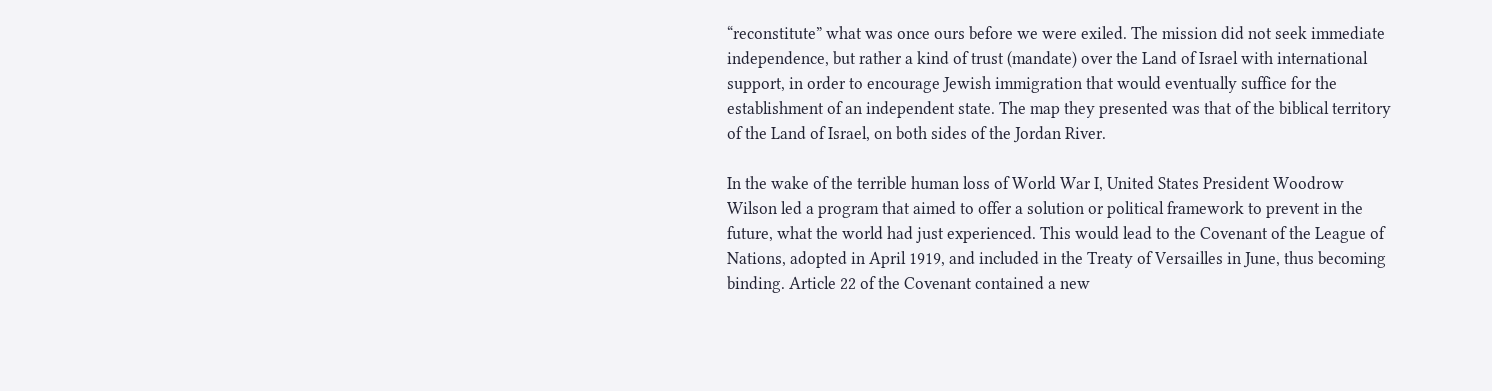“reconstitute” what was once ours before we were exiled. The mission did not seek immediate independence, but rather a kind of trust (mandate) over the Land of Israel with international support, in order to encourage Jewish immigration that would eventually suffice for the establishment of an independent state. The map they presented was that of the biblical territory of the Land of Israel, on both sides of the Jordan River.

In the wake of the terrible human loss of World War I, United States President Woodrow Wilson led a program that aimed to offer a solution or political framework to prevent in the future, what the world had just experienced. This would lead to the Covenant of the League of Nations, adopted in April 1919, and included in the Treaty of Versailles in June, thus becoming binding. Article 22 of the Covenant contained a new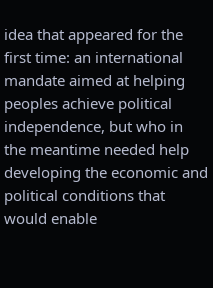idea that appeared for the first time: an international mandate aimed at helping peoples achieve political independence, but who in the meantime needed help developing the economic and political conditions that would enable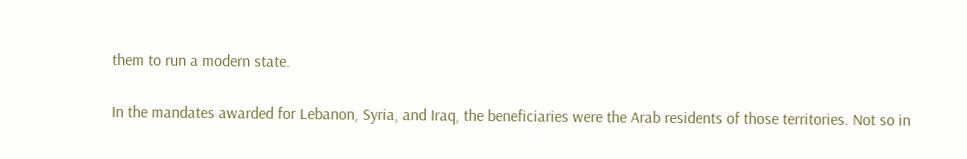them to run a modern state.

In the mandates awarded for Lebanon, Syria, and Iraq, the beneficiaries were the Arab residents of those territories. Not so in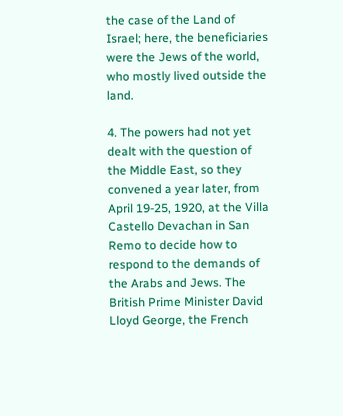the case of the Land of Israel; here, the beneficiaries were the Jews of the world, who mostly lived outside the land.

4. The powers had not yet dealt with the question of the Middle East, so they convened a year later, from April 19-25, 1920, at the Villa Castello Devachan in San Remo to decide how to respond to the demands of the Arabs and Jews. The British Prime Minister David Lloyd George, the French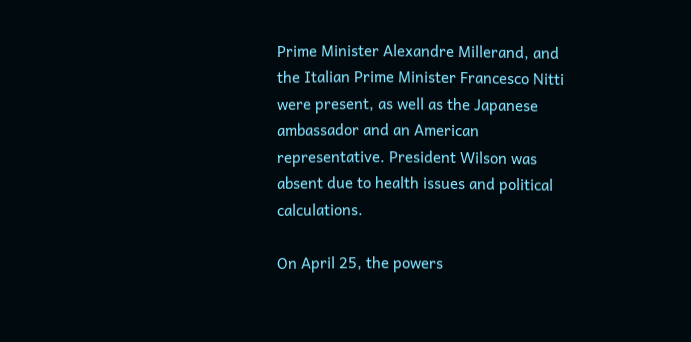Prime Minister Alexandre Millerand, and the Italian Prime Minister Francesco Nitti were present, as well as the Japanese ambassador and an American representative. President Wilson was absent due to health issues and political calculations.

On April 25, the powers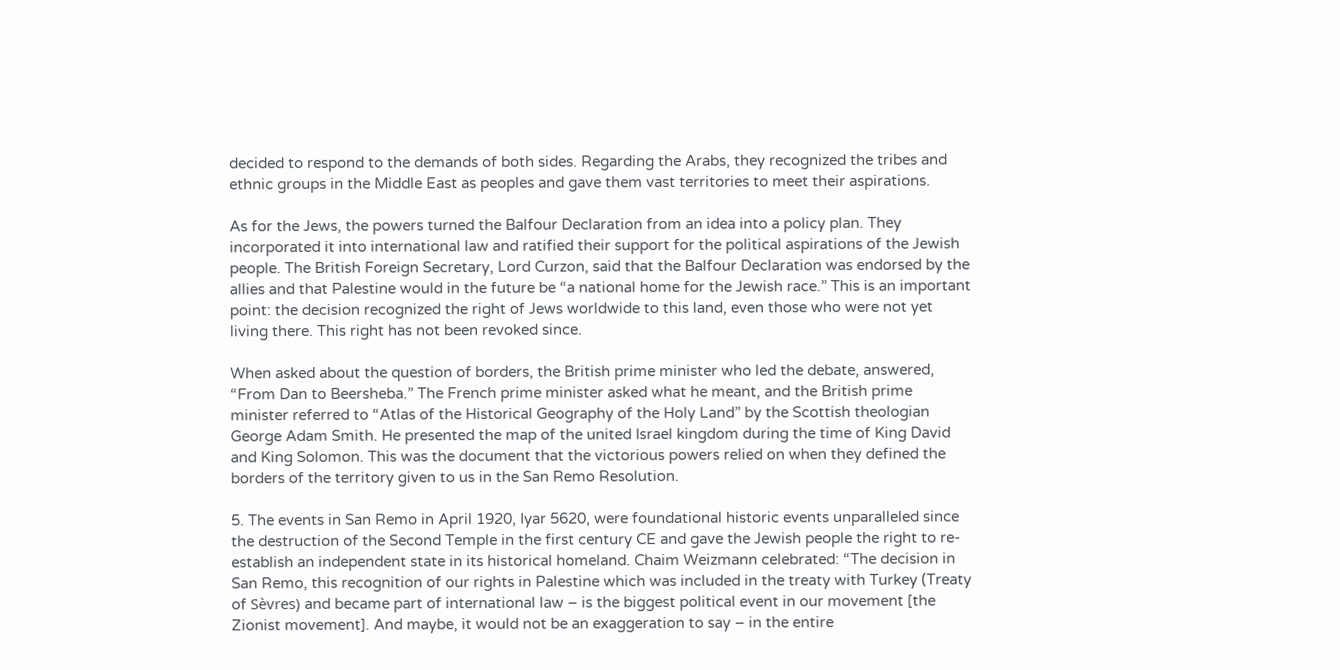decided to respond to the demands of both sides. Regarding the Arabs, they recognized the tribes and ethnic groups in the Middle East as peoples and gave them vast territories to meet their aspirations.

As for the Jews, the powers turned the Balfour Declaration from an idea into a policy plan. They incorporated it into international law and ratified their support for the political aspirations of the Jewish people. The British Foreign Secretary, Lord Curzon, said that the Balfour Declaration was endorsed by the allies and that Palestine would in the future be “a national home for the Jewish race.” This is an important point: the decision recognized the right of Jews worldwide to this land, even those who were not yet living there. This right has not been revoked since.

When asked about the question of borders, the British prime minister who led the debate, answered, “From Dan to Beersheba.” The French prime minister asked what he meant, and the British prime minister referred to “Atlas of the Historical Geography of the Holy Land” by the Scottish theologian George Adam Smith. He presented the map of the united Israel kingdom during the time of King David and King Solomon. This was the document that the victorious powers relied on when they defined the borders of the territory given to us in the San Remo Resolution.

5. The events in San Remo in April 1920, Iyar 5620, were foundational historic events unparalleled since the destruction of the Second Temple in the first century CE and gave the Jewish people the right to re-establish an independent state in its historical homeland. Chaim Weizmann celebrated: “The decision in San Remo, this recognition of our rights in Palestine which was included in the treaty with Turkey (Treaty of Sèvres) and became part of international law – is the biggest political event in our movement [the Zionist movement]. And maybe, it would not be an exaggeration to say – in the entire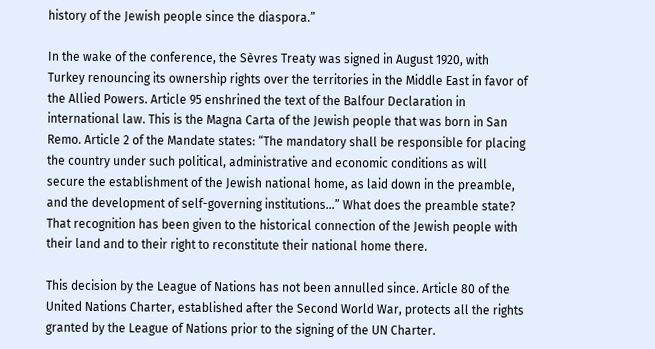history of the Jewish people since the diaspora.”

In the wake of the conference, the Sèvres Treaty was signed in August 1920, with Turkey renouncing its ownership rights over the territories in the Middle East in favor of the Allied Powers. Article 95 enshrined the text of the Balfour Declaration in international law. This is the Magna Carta of the Jewish people that was born in San Remo. Article 2 of the Mandate states: “The mandatory shall be responsible for placing the country under such political, administrative and economic conditions as will secure the establishment of the Jewish national home, as laid down in the preamble, and the development of self-governing institutions…” What does the preamble state? That recognition has been given to the historical connection of the Jewish people with their land and to their right to reconstitute their national home there.

This decision by the League of Nations has not been annulled since. Article 80 of the United Nations Charter, established after the Second World War, protects all the rights granted by the League of Nations prior to the signing of the UN Charter.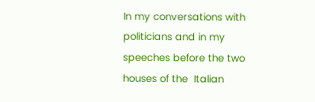In my conversations with politicians and in my speeches before the two houses of the  Italian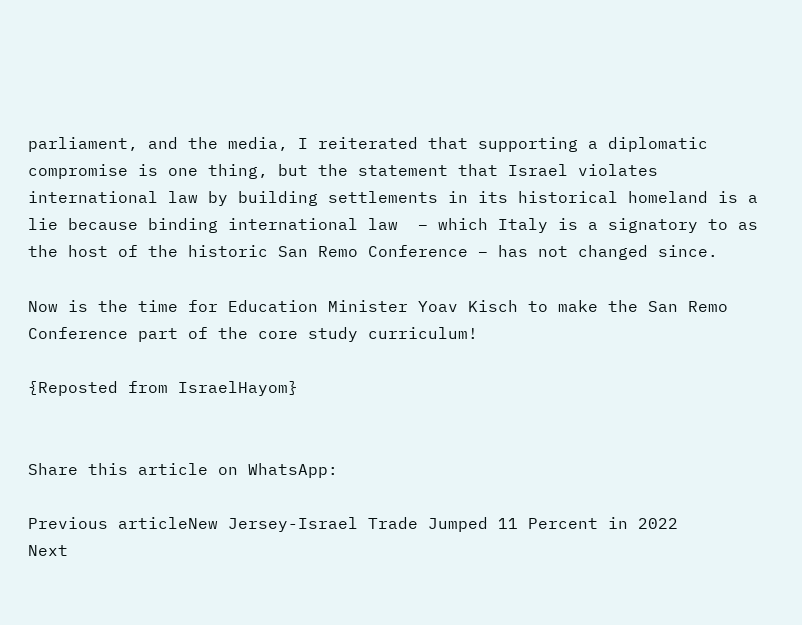parliament, and the media, I reiterated that supporting a diplomatic compromise is one thing, but the statement that Israel violates international law by building settlements in its historical homeland is a lie because binding international law  – which Italy is a signatory to as the host of the historic San Remo Conference – has not changed since.

Now is the time for Education Minister Yoav Kisch to make the San Remo Conference part of the core study curriculum!

{Reposted from IsraelHayom}


Share this article on WhatsApp:

Previous articleNew Jersey-Israel Trade Jumped 11 Percent in 2022
Next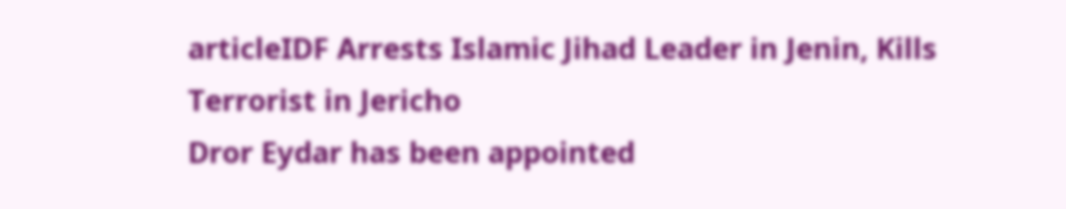articleIDF Arrests Islamic Jihad Leader in Jenin, Kills Terrorist in Jericho
Dror Eydar has been appointed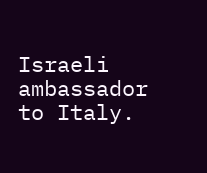Israeli ambassador to Italy.